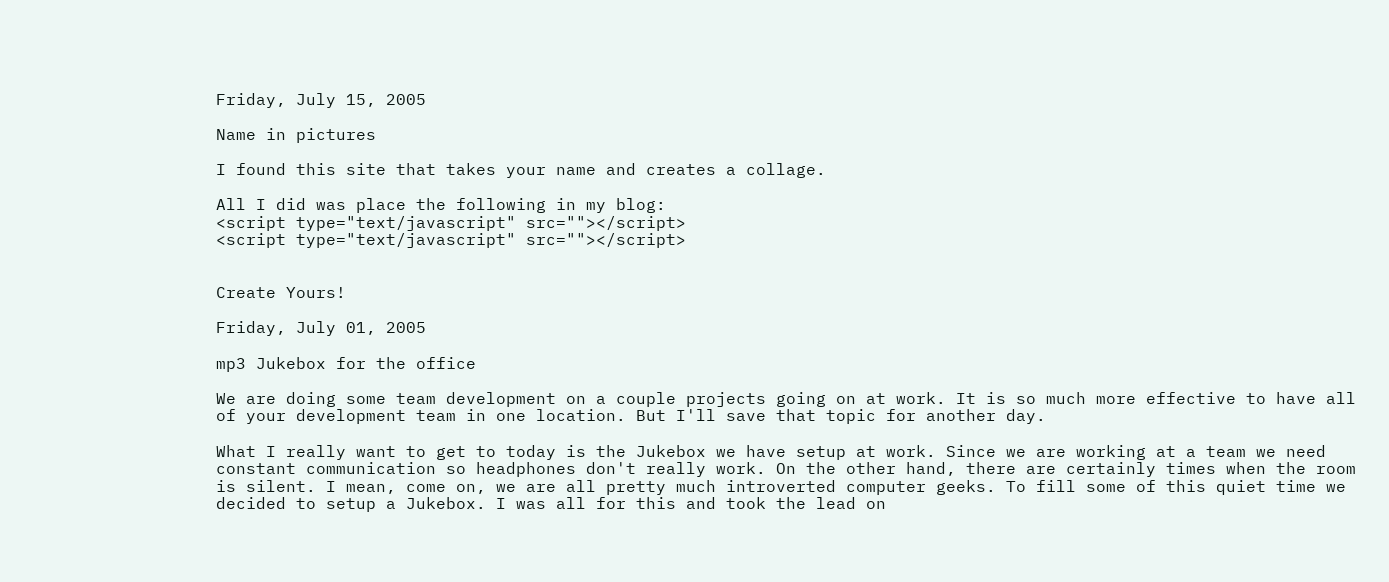Friday, July 15, 2005

Name in pictures

I found this site that takes your name and creates a collage.

All I did was place the following in my blog:
<script type="text/javascript" src=""></script>
<script type="text/javascript" src=""></script>


Create Yours!

Friday, July 01, 2005

mp3 Jukebox for the office

We are doing some team development on a couple projects going on at work. It is so much more effective to have all of your development team in one location. But I'll save that topic for another day.

What I really want to get to today is the Jukebox we have setup at work. Since we are working at a team we need constant communication so headphones don't really work. On the other hand, there are certainly times when the room is silent. I mean, come on, we are all pretty much introverted computer geeks. To fill some of this quiet time we decided to setup a Jukebox. I was all for this and took the lead on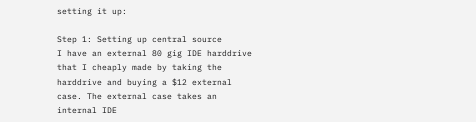setting it up:

Step 1: Setting up central source
I have an external 80 gig IDE harddrive that I cheaply made by taking the harddrive and buying a $12 external case. The external case takes an internal IDE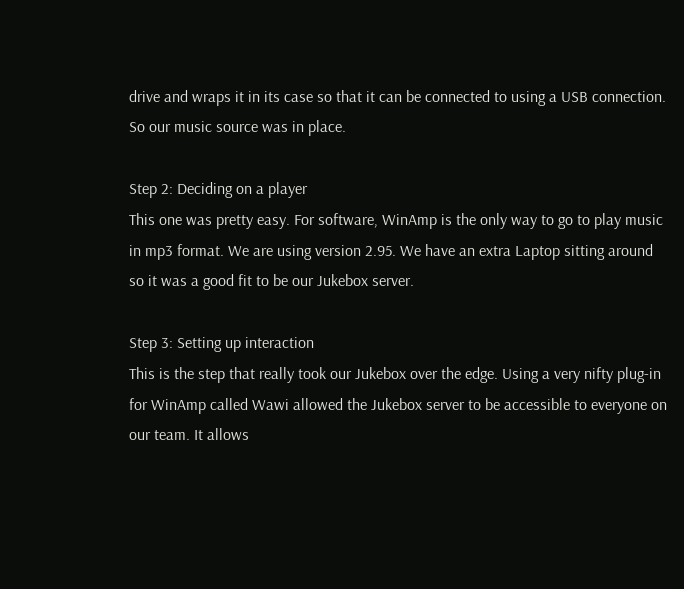drive and wraps it in its case so that it can be connected to using a USB connection. So our music source was in place.

Step 2: Deciding on a player
This one was pretty easy. For software, WinAmp is the only way to go to play music in mp3 format. We are using version 2.95. We have an extra Laptop sitting around so it was a good fit to be our Jukebox server.

Step 3: Setting up interaction
This is the step that really took our Jukebox over the edge. Using a very nifty plug-in for WinAmp called Wawi allowed the Jukebox server to be accessible to everyone on our team. It allows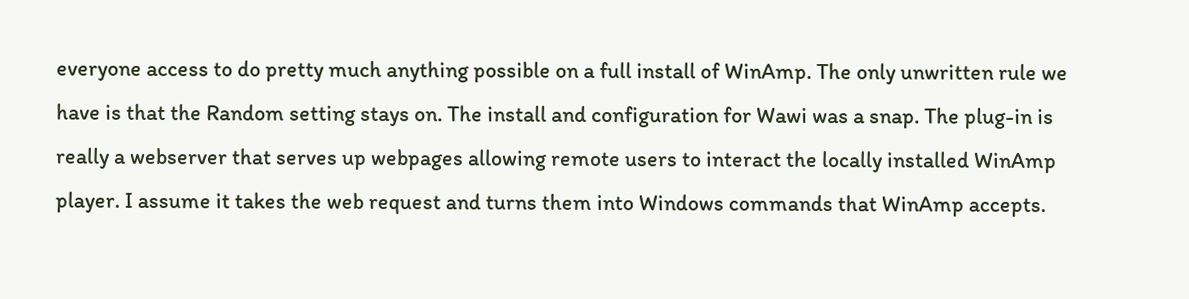everyone access to do pretty much anything possible on a full install of WinAmp. The only unwritten rule we have is that the Random setting stays on. The install and configuration for Wawi was a snap. The plug-in is really a webserver that serves up webpages allowing remote users to interact the locally installed WinAmp player. I assume it takes the web request and turns them into Windows commands that WinAmp accepts.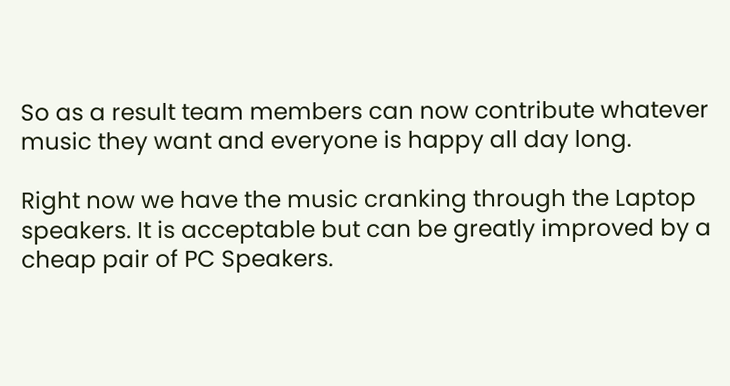So as a result team members can now contribute whatever music they want and everyone is happy all day long.

Right now we have the music cranking through the Laptop speakers. It is acceptable but can be greatly improved by a cheap pair of PC Speakers.